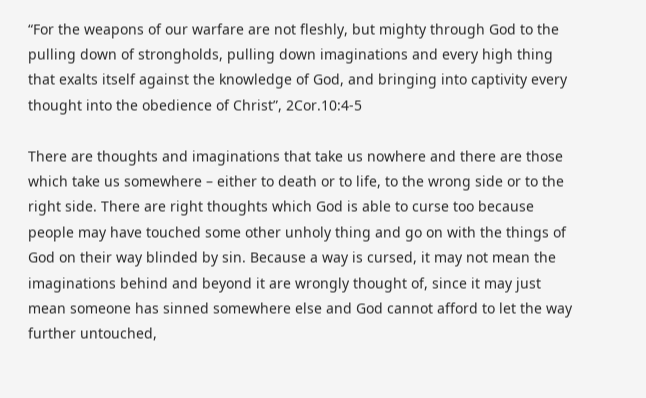“For the weapons of our warfare are not fleshly, but mighty through God to the pulling down of strongholds, pulling down imaginations and every high thing that exalts itself against the knowledge of God, and bringing into captivity every thought into the obedience of Christ”, 2Cor.10:4-5

There are thoughts and imaginations that take us nowhere and there are those which take us somewhere – either to death or to life, to the wrong side or to the right side. There are right thoughts which God is able to curse too because people may have touched some other unholy thing and go on with the things of God on their way blinded by sin. Because a way is cursed, it may not mean the imaginations behind and beyond it are wrongly thought of, since it may just mean someone has sinned somewhere else and God cannot afford to let the way further untouched,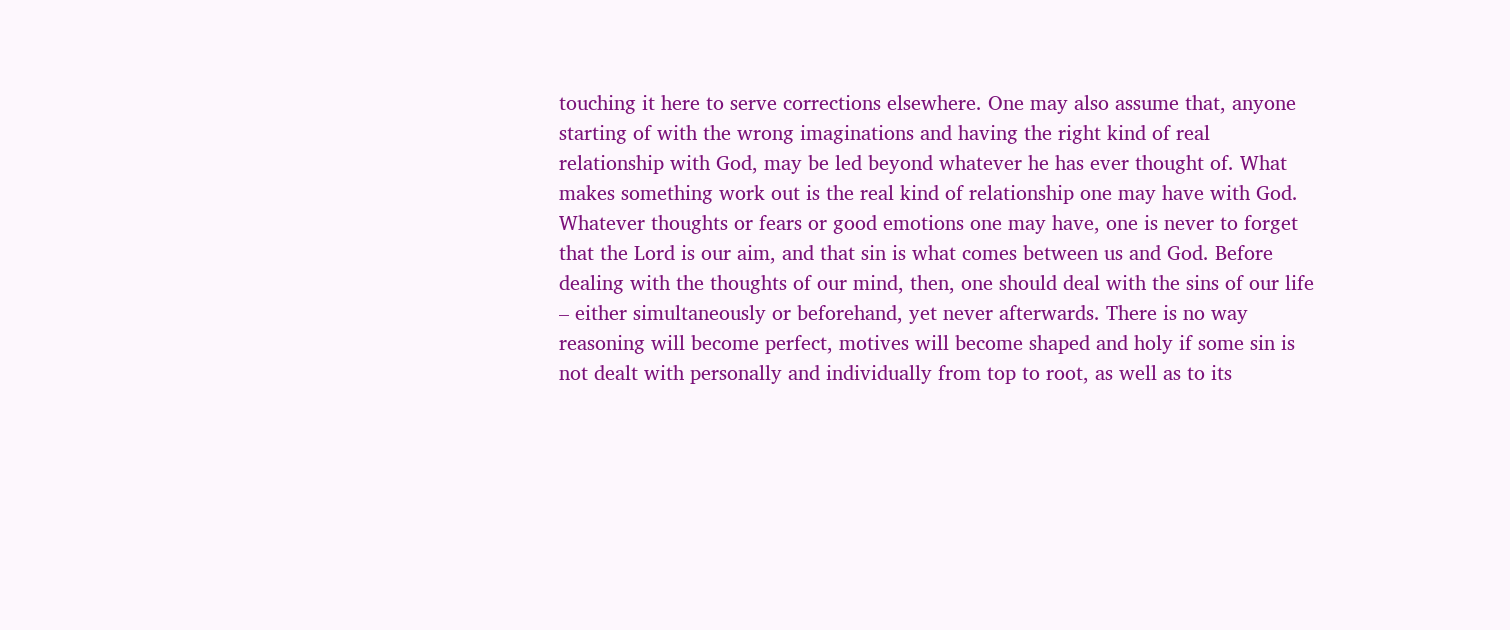touching it here to serve corrections elsewhere. One may also assume that, anyone starting of with the wrong imaginations and having the right kind of real relationship with God, may be led beyond whatever he has ever thought of. What makes something work out is the real kind of relationship one may have with God. Whatever thoughts or fears or good emotions one may have, one is never to forget that the Lord is our aim, and that sin is what comes between us and God. Before dealing with the thoughts of our mind, then, one should deal with the sins of our life – either simultaneously or beforehand, yet never afterwards. There is no way reasoning will become perfect, motives will become shaped and holy if some sin is not dealt with personally and individually from top to root, as well as to its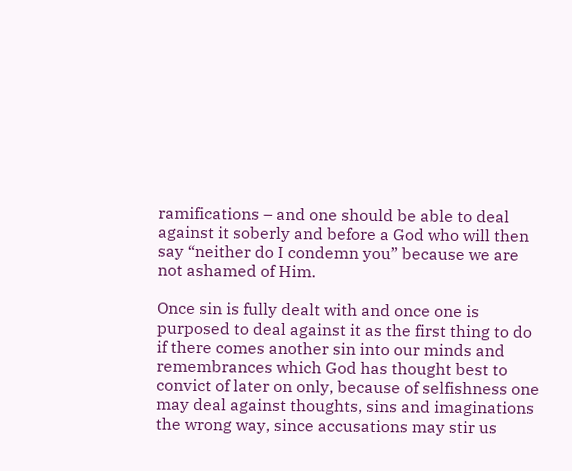ramifications – and one should be able to deal against it soberly and before a God who will then say “neither do I condemn you” because we are not ashamed of Him.

Once sin is fully dealt with and once one is purposed to deal against it as the first thing to do if there comes another sin into our minds and remembrances which God has thought best to convict of later on only, because of selfishness one may deal against thoughts, sins and imaginations the wrong way, since accusations may stir us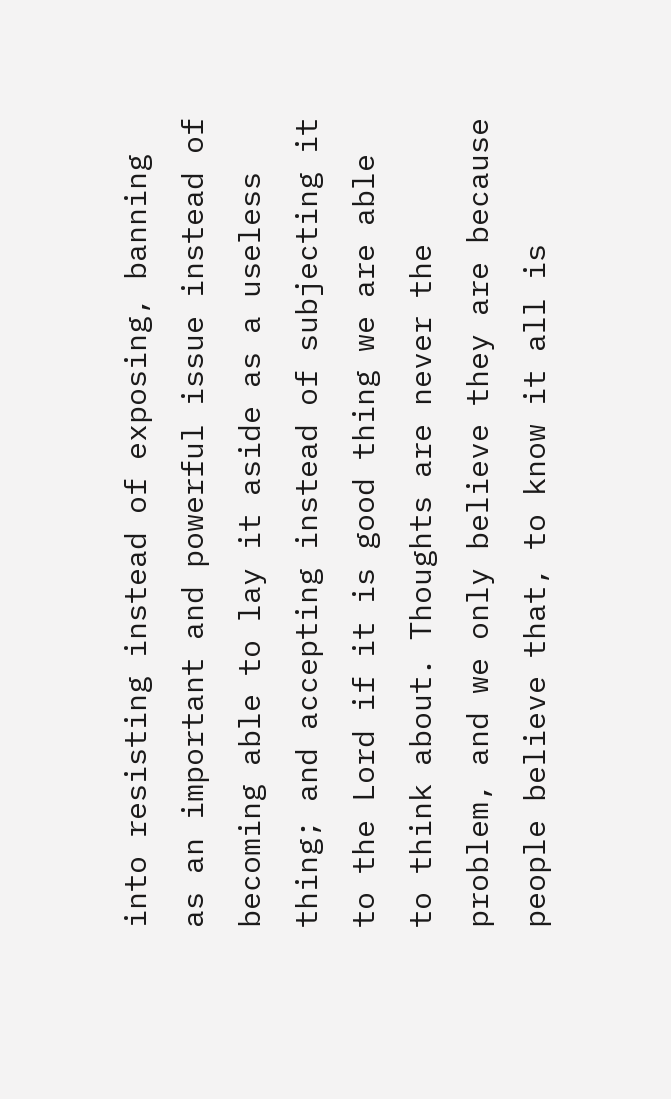into resisting instead of exposing, banning as an important and powerful issue instead of becoming able to lay it aside as a useless thing; and accepting instead of subjecting it to the Lord if it is good thing we are able to think about. Thoughts are never the problem, and we only believe they are because people believe that, to know it all is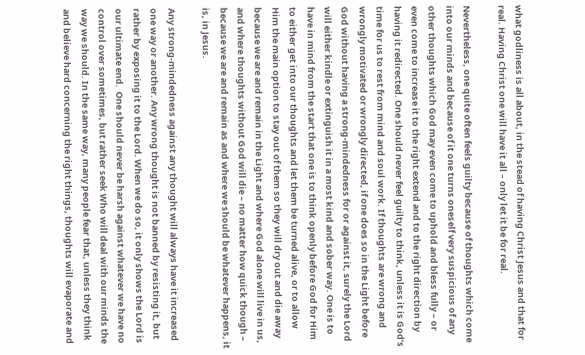what godliness is all about, in the stead of having Christ Jesus and that for real. Having Christ one will have it all – only let it be for real.

Nevertheless, one quite often feels guilty because of thoughts which come into our minds and because of it one turns oneself very suspicious of any other thoughts which God may even come to uphold and bless fully – or even come to increase it to the right extend and to the right direction by having it redirected. One should never feel guilty to think, unless it is God’s time for us to rest from mind and soul work. If thoughts are wrong and wrongly motivated or wrongly directed, if one does so in the Light before God without having a strong-mindedness for or against it, surely the Lord will either kindle or extinguish it in a most kind and sober way. One is to have in mind from the start that one is to think openly before God for Him to either get into our thoughts and let them be turned alive, or to allow Him the main option to stay out of them so they will dry out and die away because we are and remain in the Light and where God alone will live in us, and where thoughts without God will die – no matter how quick though – because we are and remain as and where we should be whatever happens, it is, in Jesus.

Any strong-mindedness against any thought will always have it increased one way or another. Any wrong thought is not banned by resisting it, but rather by exposing it to the Lord. When we do so, it only shows the Lord is our ultimate end.  One should never be harsh against whatever we have no control over sometimes, but rather seek Who will deal with our minds the way we should. In the same way, many people fear that, unless they think and believe hard concerning the right things, thoughts will evaporate and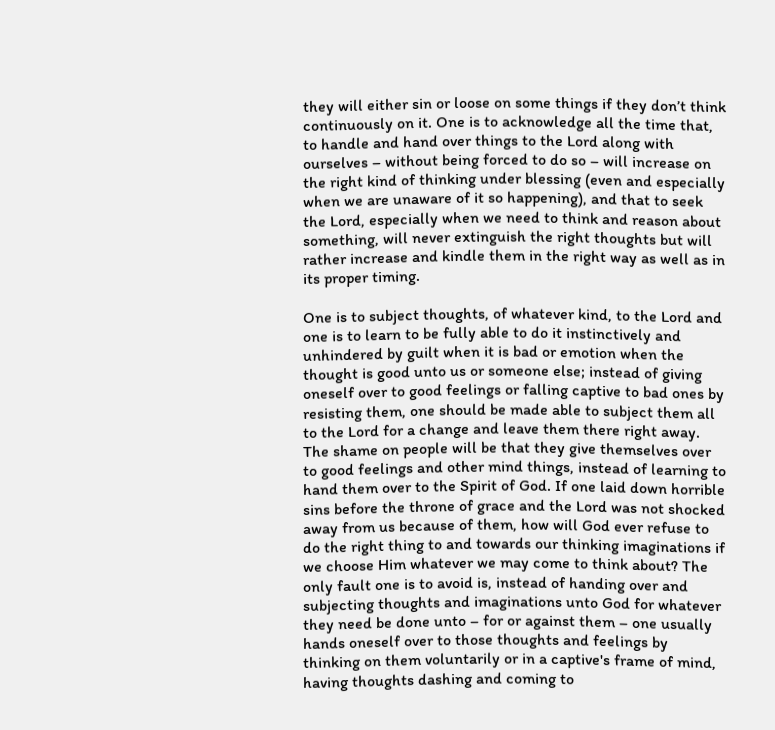they will either sin or loose on some things if they don’t think continuously on it. One is to acknowledge all the time that, to handle and hand over things to the Lord along with ourselves – without being forced to do so – will increase on the right kind of thinking under blessing (even and especially when we are unaware of it so happening), and that to seek the Lord, especially when we need to think and reason about something, will never extinguish the right thoughts but will rather increase and kindle them in the right way as well as in its proper timing.

One is to subject thoughts, of whatever kind, to the Lord and one is to learn to be fully able to do it instinctively and unhindered by guilt when it is bad or emotion when the thought is good unto us or someone else; instead of giving oneself over to good feelings or falling captive to bad ones by resisting them, one should be made able to subject them all to the Lord for a change and leave them there right away. The shame on people will be that they give themselves over to good feelings and other mind things, instead of learning to hand them over to the Spirit of God. If one laid down horrible sins before the throne of grace and the Lord was not shocked away from us because of them, how will God ever refuse to do the right thing to and towards our thinking imaginations if we choose Him whatever we may come to think about? The only fault one is to avoid is, instead of handing over and subjecting thoughts and imaginations unto God for whatever they need be done unto – for or against them – one usually hands oneself over to those thoughts and feelings by thinking on them voluntarily or in a captive's frame of mind, having thoughts dashing and coming to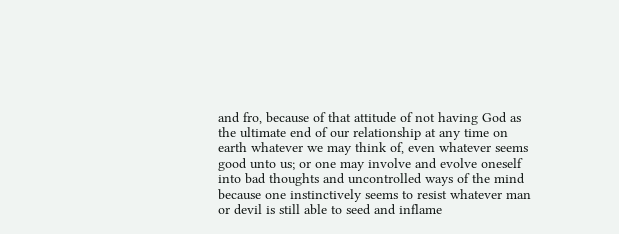and fro, because of that attitude of not having God as the ultimate end of our relationship at any time on earth whatever we may think of, even whatever seems good unto us; or one may involve and evolve oneself into bad thoughts and uncontrolled ways of the mind because one instinctively seems to resist whatever man or devil is still able to seed and inflame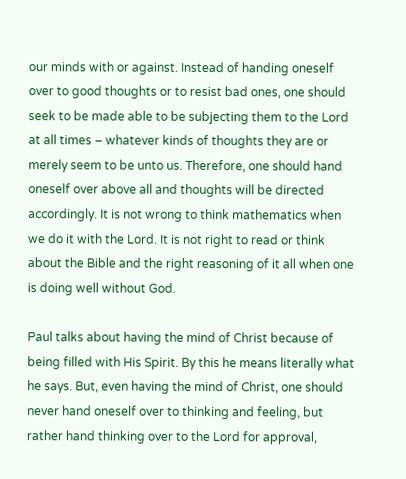our minds with or against. Instead of handing oneself over to good thoughts or to resist bad ones, one should seek to be made able to be subjecting them to the Lord at all times – whatever kinds of thoughts they are or merely seem to be unto us. Therefore, one should hand oneself over above all and thoughts will be directed accordingly. It is not wrong to think mathematics when we do it with the Lord. It is not right to read or think about the Bible and the right reasoning of it all when one is doing well without God.

Paul talks about having the mind of Christ because of being filled with His Spirit. By this he means literally what he says. But, even having the mind of Christ, one should never hand oneself over to thinking and feeling, but rather hand thinking over to the Lord for approval,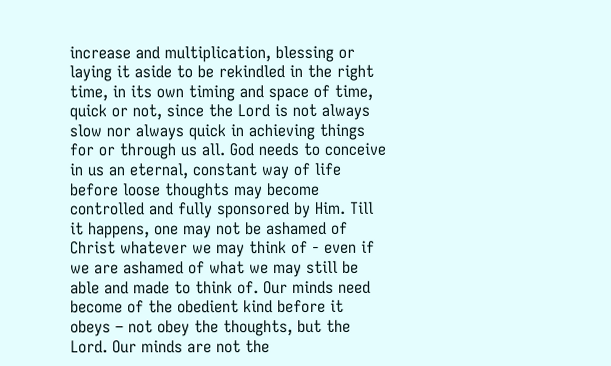increase and multiplication, blessing or laying it aside to be rekindled in the right time, in its own timing and space of time, quick or not, since the Lord is not always slow nor always quick in achieving things for or through us all. God needs to conceive in us an eternal, constant way of life before loose thoughts may become controlled and fully sponsored by Him. Till it happens, one may not be ashamed of Christ whatever we may think of - even if we are ashamed of what we may still be able and made to think of. Our minds need become of the obedient kind before it obeys – not obey the thoughts, but the Lord. Our minds are not the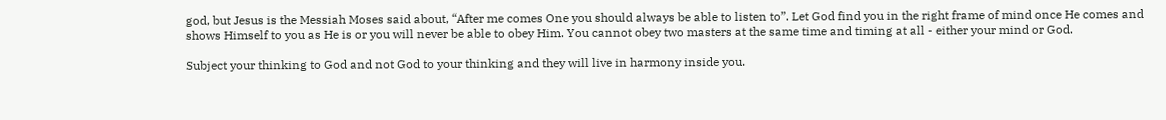god, but Jesus is the Messiah Moses said about, “After me comes One you should always be able to listen to”. Let God find you in the right frame of mind once He comes and shows Himself to you as He is or you will never be able to obey Him. You cannot obey two masters at the same time and timing at all - either your mind or God.

Subject your thinking to God and not God to your thinking and they will live in harmony inside you.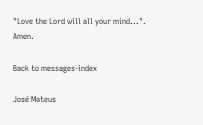"Love the Lord will all your mind...". Amen.

Back to messages-index

José Mateus